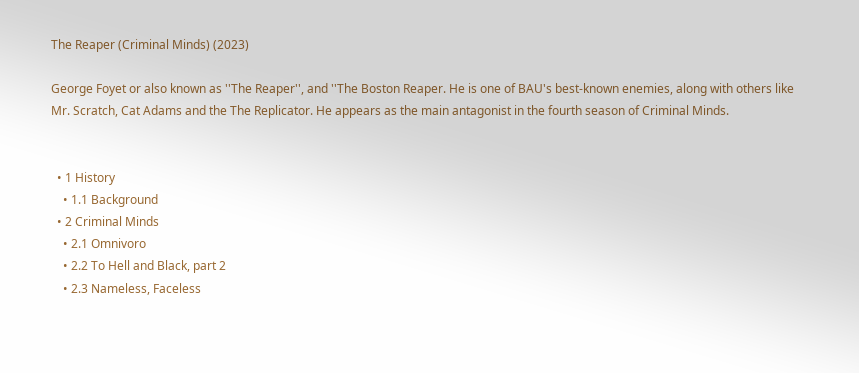The Reaper (Criminal Minds) (2023)

George Foyet or also known as ''The Reaper'', and ''The Boston Reaper. He is one of BAU's best-known enemies, along with others like Mr. Scratch, Cat Adams and the The Replicator. He appears as the main antagonist in the fourth season of Criminal Minds.


  • 1 History
    • 1.1 Background
  • 2 Criminal Minds
    • 2.1 Omnivoro
    • 2.2 To Hell and Black, part 2
    • 2.3 Nameless, Faceless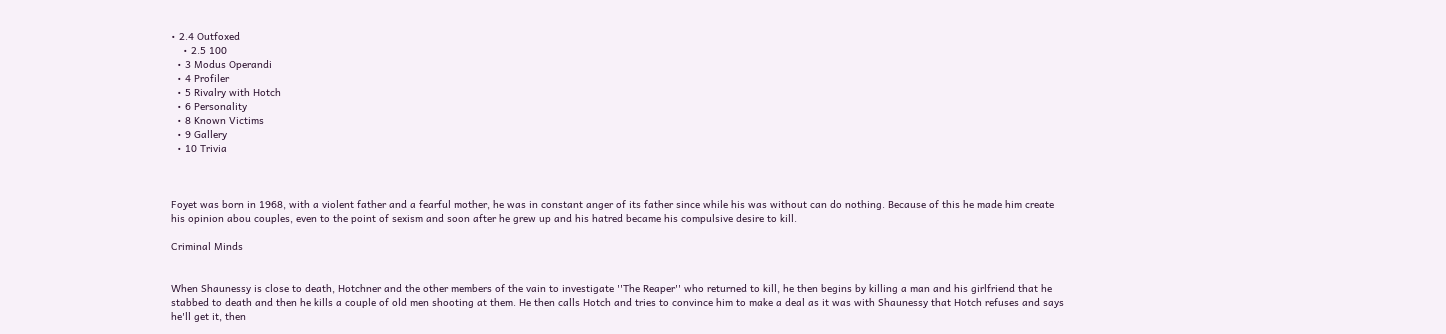• 2.4 Outfoxed
    • 2.5 100
  • 3 Modus Operandi
  • 4 Profiler
  • 5 Rivalry with Hotch
  • 6 Personality
  • 8 Known Victims
  • 9 Gallery
  • 10 Trivia



Foyet was born in 1968, with a violent father and a fearful mother, he was in constant anger of its father since while his was without can do nothing. Because of this he made him create his opinion abou couples, even to the point of sexism and soon after he grew up and his hatred became his compulsive desire to kill.

Criminal Minds


When Shaunessy is close to death, Hotchner and the other members of the vain to investigate ''The Reaper'' who returned to kill, he then begins by killing a man and his girlfriend that he stabbed to death and then he kills a couple of old men shooting at them. He then calls Hotch and tries to convince him to make a deal as it was with Shaunessy that Hotch refuses and says he'll get it, then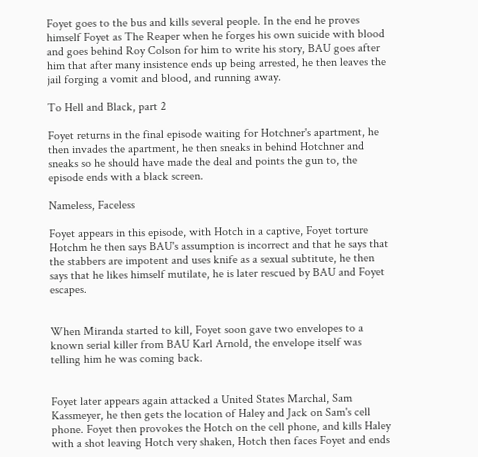Foyet goes to the bus and kills several people. In the end he proves himself Foyet as The Reaper when he forges his own suicide with blood and goes behind Roy Colson for him to write his story, BAU goes after him that after many insistence ends up being arrested, he then leaves the jail forging a vomit and blood, and running away.

To Hell and Black, part 2

Foyet returns in the final episode waiting for Hotchner's apartment, he then invades the apartment, he then sneaks in behind Hotchner and sneaks so he should have made the deal and points the gun to, the episode ends with a black screen.

Nameless, Faceless

Foyet appears in this episode, with Hotch in a captive, Foyet torture Hotchm he then says BAU's assumption is incorrect and that he says that the stabbers are impotent and uses knife as a sexual subtitute, he then says that he likes himself mutilate, he is later rescued by BAU and Foyet escapes.


When Miranda started to kill, Foyet soon gave two envelopes to a known serial killer from BAU Karl Arnold, the envelope itself was telling him he was coming back.


Foyet later appears again attacked a United States Marchal, Sam Kassmeyer, he then gets the location of Haley and Jack on Sam's cell phone. Foyet then provokes the Hotch on the cell phone, and kills Haley with a shot leaving Hotch very shaken, Hotch then faces Foyet and ends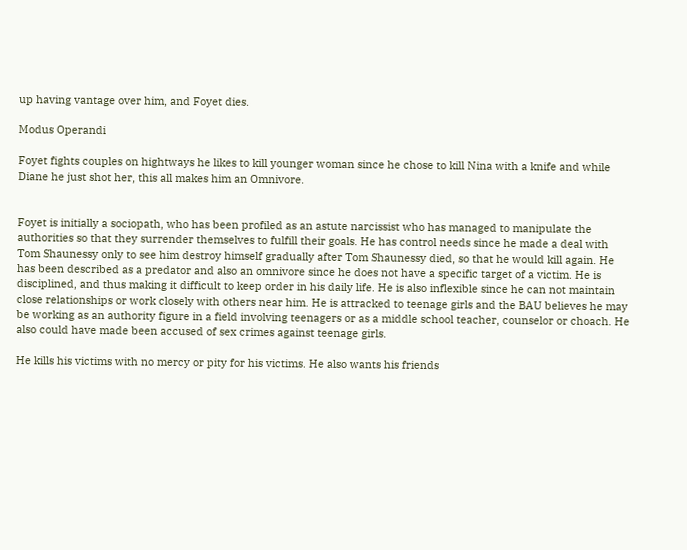up having vantage over him, and Foyet dies.

Modus Operandi

Foyet fights couples on hightways he likes to kill younger woman since he chose to kill Nina with a knife and while Diane he just shot her, this all makes him an Omnivore.


Foyet is initially a sociopath, who has been profiled as an astute narcissist who has managed to manipulate the authorities so that they surrender themselves to fulfill their goals. He has control needs since he made a deal with Tom Shaunessy only to see him destroy himself gradually after Tom Shaunessy died, so that he would kill again. He has been described as a predator and also an omnivore since he does not have a specific target of a victim. He is disciplined, and thus making it difficult to keep order in his daily life. He is also inflexible since he can not maintain close relationships or work closely with others near him. He is attracked to teenage girls and the BAU believes he may be working as an authority figure in a field involving teenagers or as a middle school teacher, counselor or choach. He also could have made been accused of sex crimes against teenage girls.

He kills his victims with no mercy or pity for his victims. He also wants his friends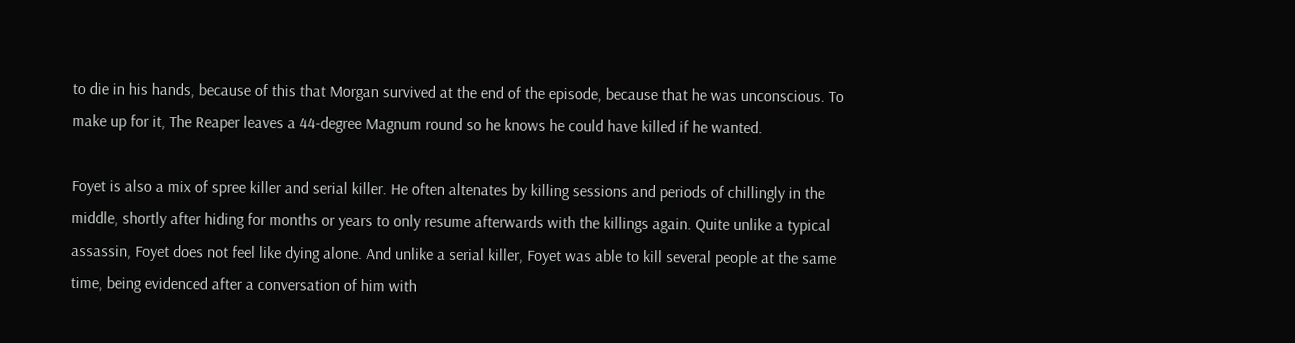to die in his hands, because of this that Morgan survived at the end of the episode, because that he was unconscious. To make up for it, The Reaper leaves a 44-degree Magnum round so he knows he could have killed if he wanted.

Foyet is also a mix of spree killer and serial killer. He often altenates by killing sessions and periods of chillingly in the middle, shortly after hiding for months or years to only resume afterwards with the killings again. Quite unlike a typical assassin, Foyet does not feel like dying alone. And unlike a serial killer, Foyet was able to kill several people at the same time, being evidenced after a conversation of him with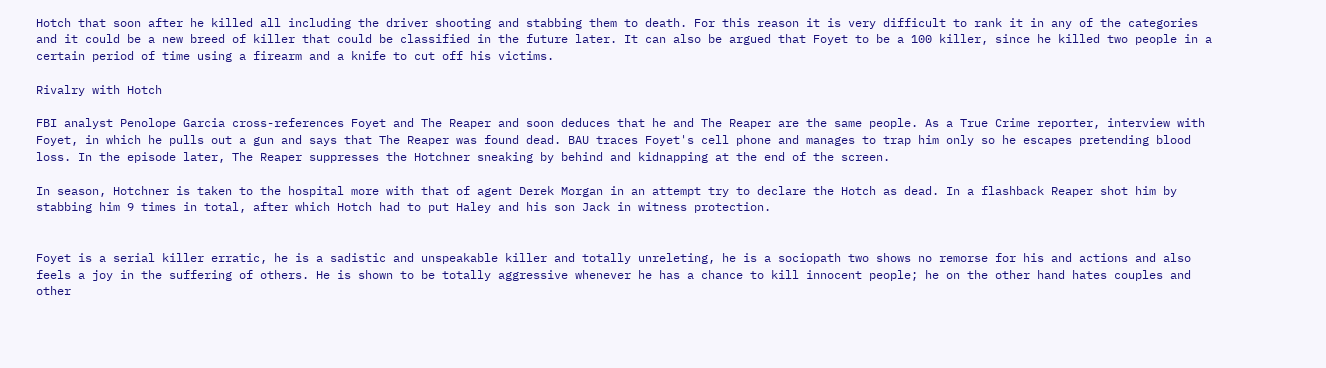Hotch that soon after he killed all including the driver shooting and stabbing them to death. For this reason it is very difficult to rank it in any of the categories and it could be a new breed of killer that could be classified in the future later. It can also be argued that Foyet to be a 100 killer, since he killed two people in a certain period of time using a firearm and a knife to cut off his victims.

Rivalry with Hotch

FBI analyst Penolope Garcia cross-references Foyet and The Reaper and soon deduces that he and The Reaper are the same people. As a True Crime reporter, interview with Foyet, in which he pulls out a gun and says that The Reaper was found dead. BAU traces Foyet's cell phone and manages to trap him only so he escapes pretending blood loss. In the episode later, The Reaper suppresses the Hotchner sneaking by behind and kidnapping at the end of the screen.

In season, Hotchner is taken to the hospital more with that of agent Derek Morgan in an attempt try to declare the Hotch as dead. In a flashback Reaper shot him by stabbing him 9 times in total, after which Hotch had to put Haley and his son Jack in witness protection.


Foyet is a serial killer erratic, he is a sadistic and unspeakable killer and totally unreleting, he is a sociopath two shows no remorse for his and actions and also feels a joy in the suffering of others. He is shown to be totally aggressive whenever he has a chance to kill innocent people; he on the other hand hates couples and other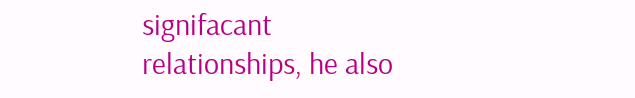signifacant relationships, he also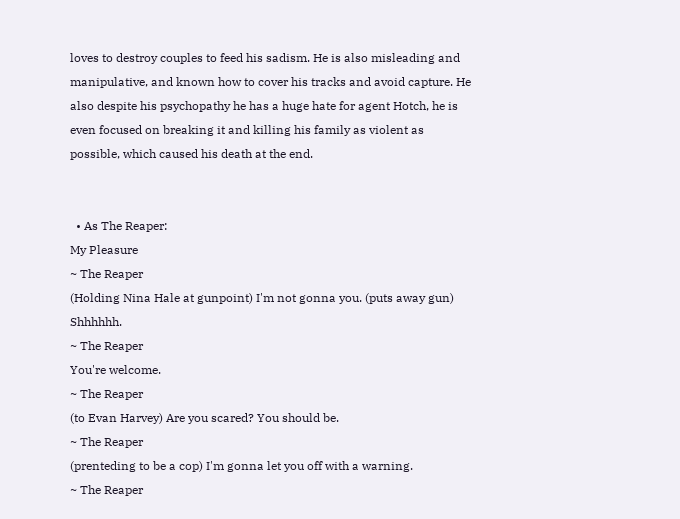loves to destroy couples to feed his sadism. He is also misleading and manipulative, and known how to cover his tracks and avoid capture. He also despite his psychopathy he has a huge hate for agent Hotch, he is even focused on breaking it and killing his family as violent as possible, which caused his death at the end.


  • As The Reaper:
My Pleasure
~ The Reaper
(Holding Nina Hale at gunpoint) I'm not gonna you. (puts away gun) Shhhhhh.
~ The Reaper
You're welcome.
~ The Reaper
(to Evan Harvey) Are you scared? You should be.
~ The Reaper
(prenteding to be a cop) I'm gonna let you off with a warning.
~ The Reaper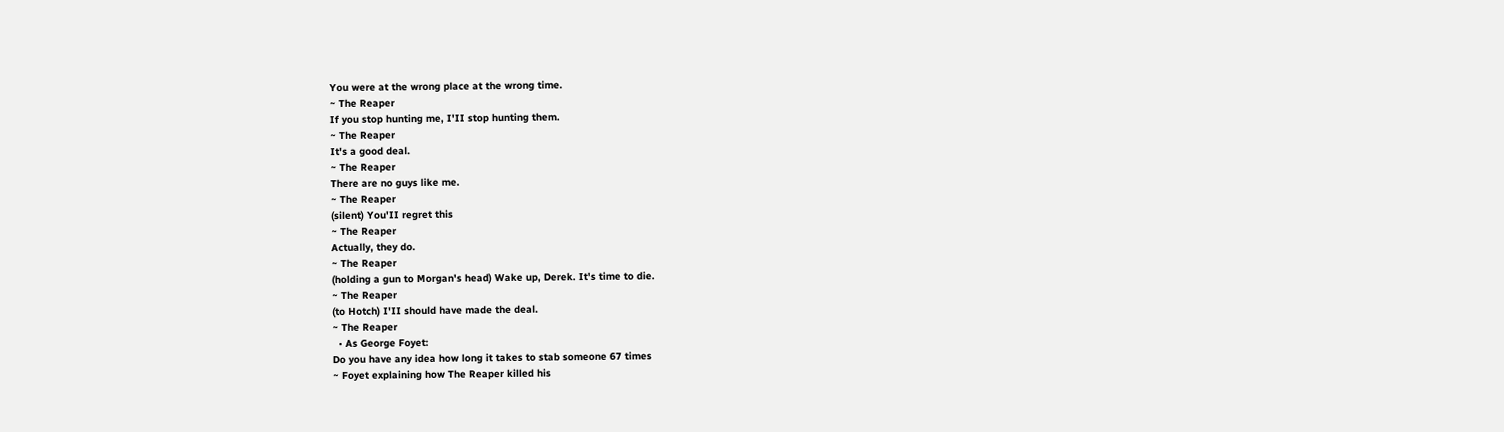You were at the wrong place at the wrong time.
~ The Reaper
If you stop hunting me, I'II stop hunting them.
~ The Reaper
It's a good deal.
~ The Reaper
There are no guys like me.
~ The Reaper
(silent) You'II regret this
~ The Reaper
Actually, they do.
~ The Reaper
(holding a gun to Morgan's head) Wake up, Derek. It's time to die.
~ The Reaper
(to Hotch) I'II should have made the deal.
~ The Reaper
  • As George Foyet:
Do you have any idea how long it takes to stab someone 67 times
~ Foyet explaining how The Reaper killed his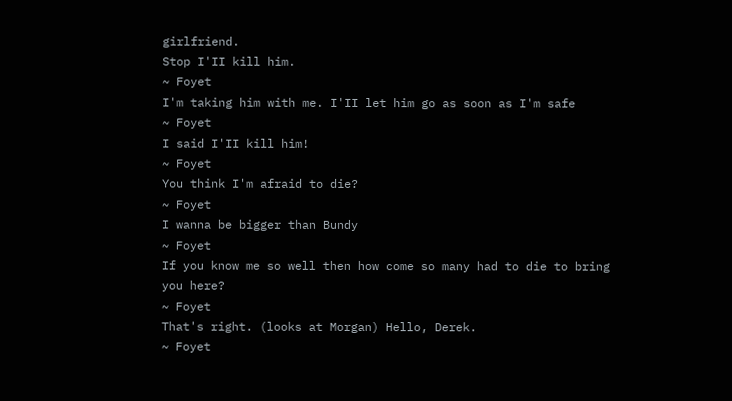girlfriend.
Stop I'II kill him.
~ Foyet
I'm taking him with me. I'II let him go as soon as I'm safe
~ Foyet
I said I'II kill him!
~ Foyet
You think I'm afraid to die?
~ Foyet
I wanna be bigger than Bundy
~ Foyet
If you know me so well then how come so many had to die to bring you here?
~ Foyet
That's right. (looks at Morgan) Hello, Derek.
~ Foyet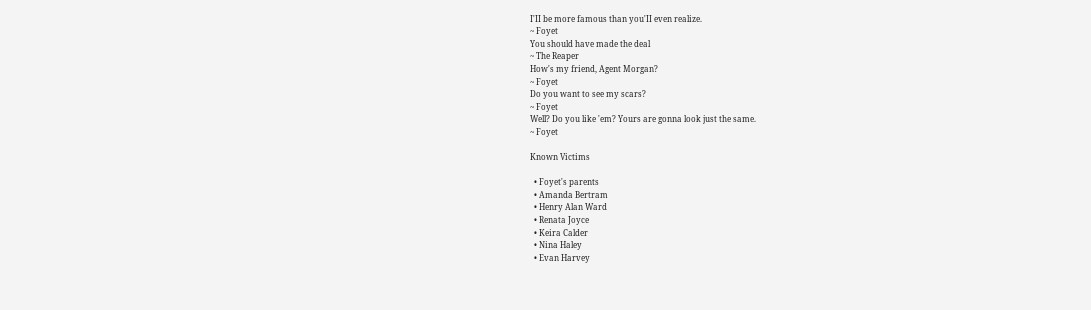I'II be more famous than you'II even realize.
~ Foyet
You should have made the deal
~ The Reaper
How's my friend, Agent Morgan?
~ Foyet
Do you want to see my scars?
~ Foyet
Well? Do you like 'em? Yours are gonna look just the same.
~ Foyet

Known Victims

  • Foyet's parents
  • Amanda Bertram
  • Henry Alan Ward
  • Renata Joyce
  • Keira Calder
  • Nina Haley
  • Evan Harvey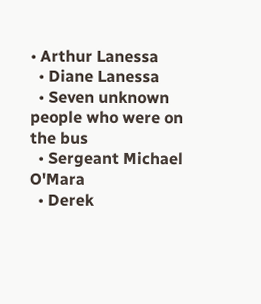• Arthur Lanessa
  • Diane Lanessa
  • Seven unknown people who were on the bus
  • Sergeant Michael O'Mara
  • Derek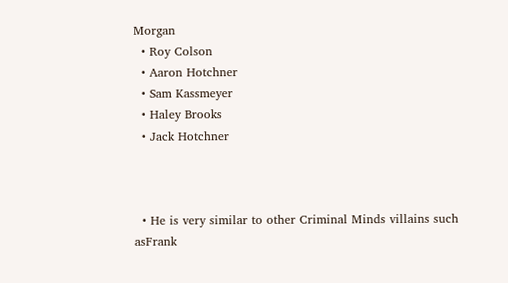Morgan
  • Roy Colson
  • Aaron Hotchner
  • Sam Kassmeyer
  • Haley Brooks
  • Jack Hotchner



  • He is very similar to other Criminal Minds villains such asFrank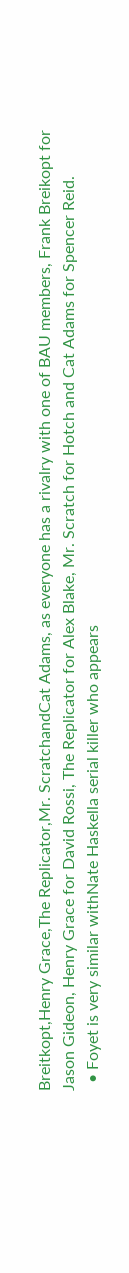Breitkopt,Henry Grace,The Replicator,Mr. ScratchandCat Adams, as everyone has a rivalry with one of BAU members, Frank Breikopt for Jason Gideon, Henry Grace for David Rossi, The Replicator for Alex Blake, Mr. Scratch for Hotch and Cat Adams for Spencer Reid.
  • Foyet is very similar withNate Haskella serial killer who appears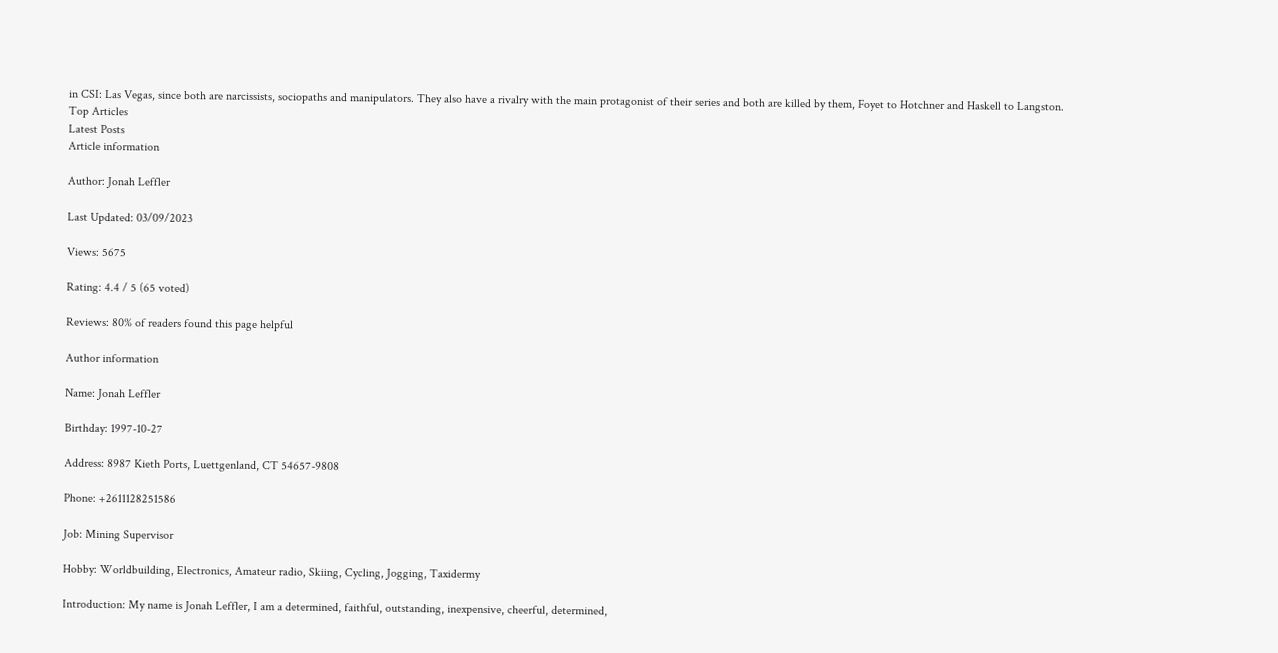in CSI: Las Vegas, since both are narcissists, sociopaths and manipulators. They also have a rivalry with the main protagonist of their series and both are killed by them, Foyet to Hotchner and Haskell to Langston.
Top Articles
Latest Posts
Article information

Author: Jonah Leffler

Last Updated: 03/09/2023

Views: 5675

Rating: 4.4 / 5 (65 voted)

Reviews: 80% of readers found this page helpful

Author information

Name: Jonah Leffler

Birthday: 1997-10-27

Address: 8987 Kieth Ports, Luettgenland, CT 54657-9808

Phone: +2611128251586

Job: Mining Supervisor

Hobby: Worldbuilding, Electronics, Amateur radio, Skiing, Cycling, Jogging, Taxidermy

Introduction: My name is Jonah Leffler, I am a determined, faithful, outstanding, inexpensive, cheerful, determined,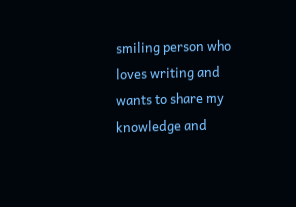smiling person who loves writing and wants to share my knowledge and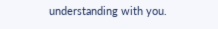understanding with you.